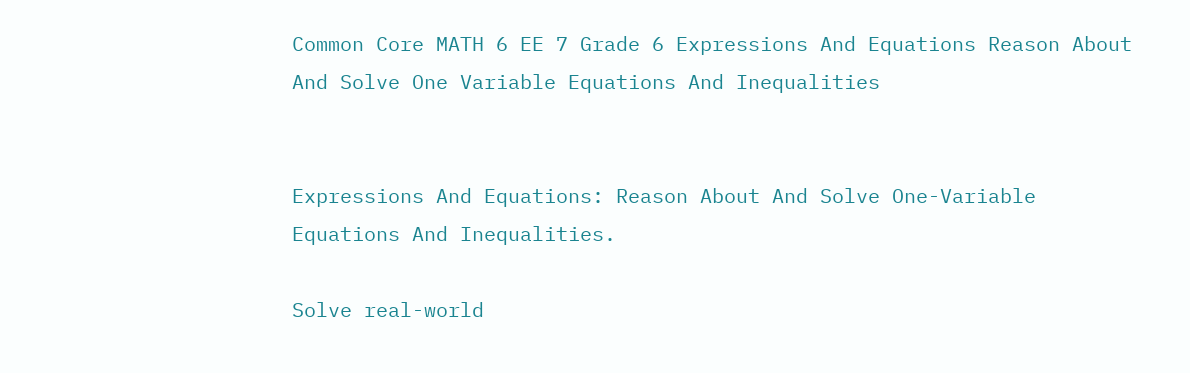Common Core MATH 6 EE 7 Grade 6 Expressions And Equations Reason About And Solve One Variable Equations And Inequalities


Expressions And Equations: Reason About And Solve One-Variable Equations And Inequalities.

Solve real-world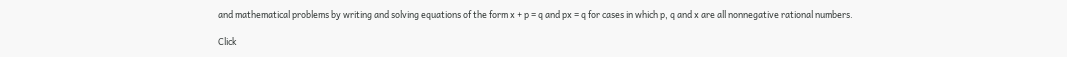and mathematical problems by writing and solving equations of the form x + p = q and px = q for cases in which p, q and x are all nonnegative rational numbers.

Click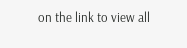on the link to view all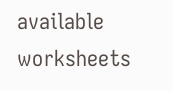available worksheets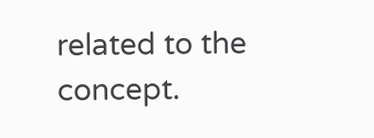related to the concept.